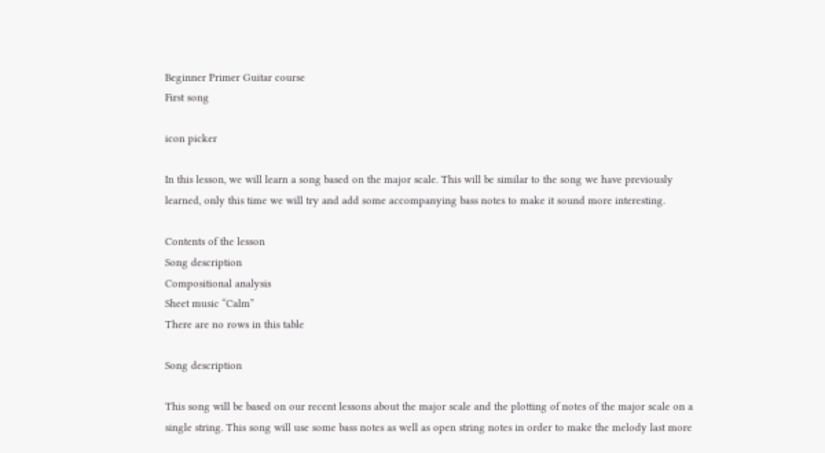Beginner Primer Guitar course
First song

icon picker

In this lesson, we will learn a song based on the major scale. This will be similar to the song we have previously learned, only this time we will try and add some accompanying bass notes to make it sound more interesting.

Contents of the lesson
Song description
Compositional analysis
Sheet music “Calm”
There are no rows in this table

Song description

This song will be based on our recent lessons about the major scale and the plotting of notes of the major scale on a single string. This song will use some bass notes as well as open string notes in order to make the melody last more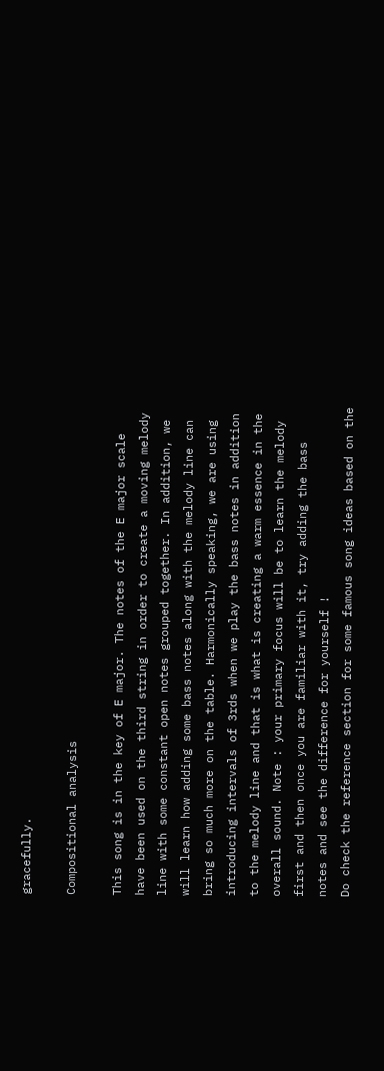gracefully.

Compositional analysis

This song is in the key of E major. The notes of the E major scale have been used on the third string in order to create a moving melody line with some constant open notes grouped together. In addition, we will learn how adding some bass notes along with the melody line can bring so much more on the table. Harmonically speaking, we are using introducing intervals of 3rds when we play the bass notes in addition to the melody line and that is what is creating a warm essence in the overall sound. Note : your primary focus will be to learn the melody first and then once you are familiar with it, try adding the bass notes and see the difference for yourself !
Do check the reference section for some famous song ideas based on the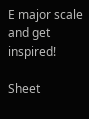E major scale and get inspired!

Sheet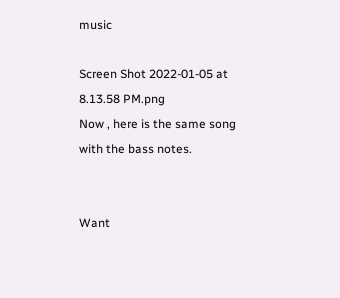music

Screen Shot 2022-01-05 at 8.13.58 PM.png
Now , here is the same song with the bass notes.


Want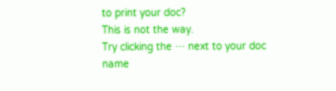to print your doc?
This is not the way.
Try clicking the ⋯ next to your doc name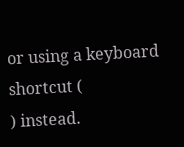or using a keyboard shortcut (
) instead.